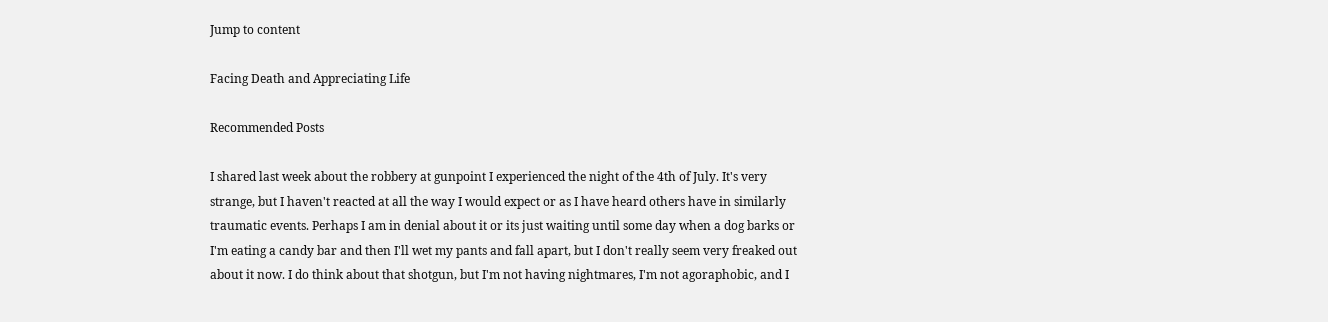Jump to content

Facing Death and Appreciating Life

Recommended Posts

I shared last week about the robbery at gunpoint I experienced the night of the 4th of July. It's very strange, but I haven't reacted at all the way I would expect or as I have heard others have in similarly traumatic events. Perhaps I am in denial about it or its just waiting until some day when a dog barks or I'm eating a candy bar and then I'll wet my pants and fall apart, but I don't really seem very freaked out about it now. I do think about that shotgun, but I'm not having nightmares, I'm not agoraphobic, and I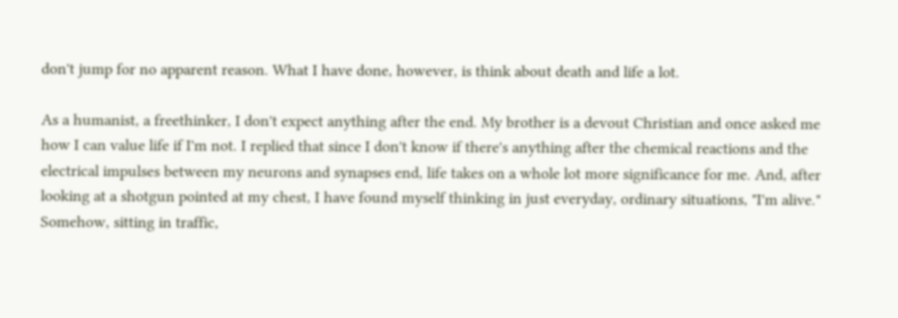don't jump for no apparent reason. What I have done, however, is think about death and life a lot.

As a humanist, a freethinker, I don't expect anything after the end. My brother is a devout Christian and once asked me how I can value life if I'm not. I replied that since I don't know if there's anything after the chemical reactions and the electrical impulses between my neurons and synapses end, life takes on a whole lot more significance for me. And, after looking at a shotgun pointed at my chest, I have found myself thinking in just everyday, ordinary situations, "I'm alive." Somehow, sitting in traffic,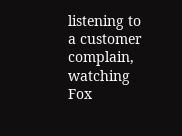listening to a customer complain, watching Fox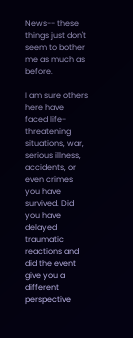News-- these things just don't seem to bother me as much as before.

I am sure others here have faced life-threatening situations, war, serious illness, accidents, or even crimes you have survived. Did you have delayed traumatic reactions and did the event give you a different perspective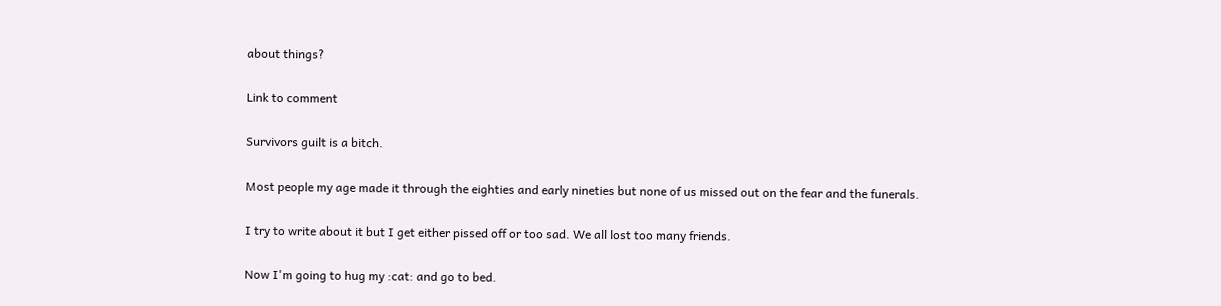about things?

Link to comment

Survivors guilt is a bitch.

Most people my age made it through the eighties and early nineties but none of us missed out on the fear and the funerals.

I try to write about it but I get either pissed off or too sad. We all lost too many friends.

Now I'm going to hug my :cat: and go to bed.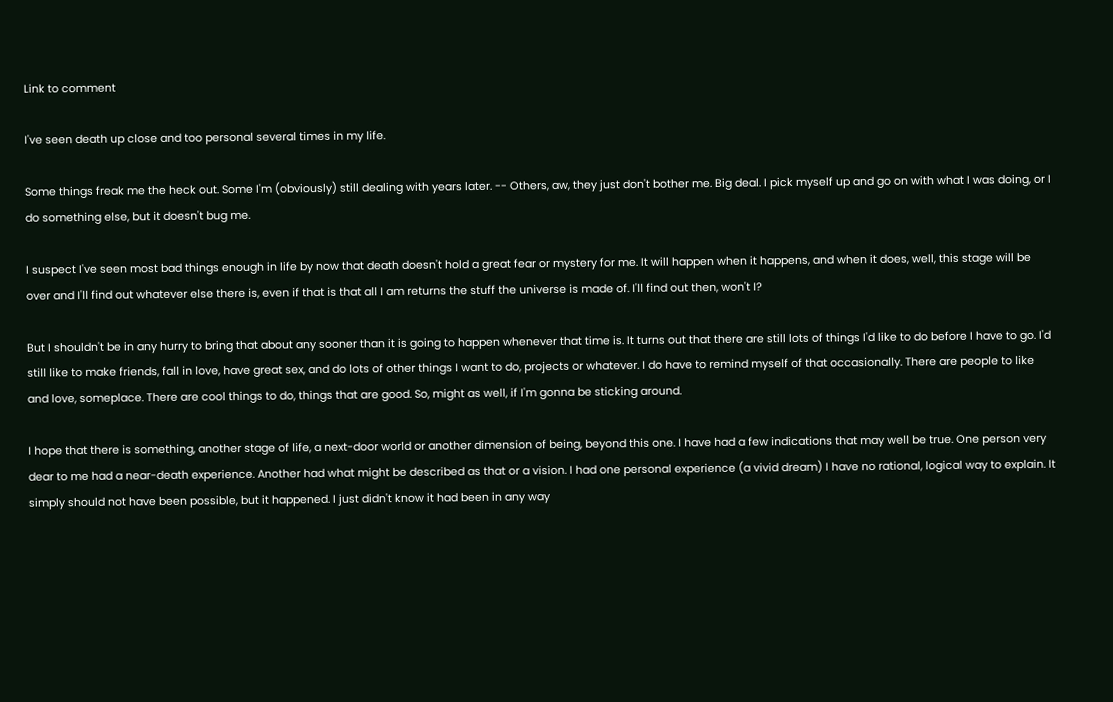Link to comment

I've seen death up close and too personal several times in my life.

Some things freak me the heck out. Some I'm (obviously) still dealing with years later. -- Others, aw, they just don't bother me. Big deal. I pick myself up and go on with what I was doing, or I do something else, but it doesn't bug me.

I suspect I've seen most bad things enough in life by now that death doesn't hold a great fear or mystery for me. It will happen when it happens, and when it does, well, this stage will be over and I'll find out whatever else there is, even if that is that all I am returns the stuff the universe is made of. I'll find out then, won't I?

But I shouldn't be in any hurry to bring that about any sooner than it is going to happen whenever that time is. It turns out that there are still lots of things I'd like to do before I have to go. I'd still like to make friends, fall in love, have great sex, and do lots of other things I want to do, projects or whatever. I do have to remind myself of that occasionally. There are people to like and love, someplace. There are cool things to do, things that are good. So, might as well, if I'm gonna be sticking around.

I hope that there is something, another stage of life, a next-door world or another dimension of being, beyond this one. I have had a few indications that may well be true. One person very dear to me had a near-death experience. Another had what might be described as that or a vision. I had one personal experience (a vivid dream) I have no rational, logical way to explain. It simply should not have been possible, but it happened. I just didn't know it had been in any way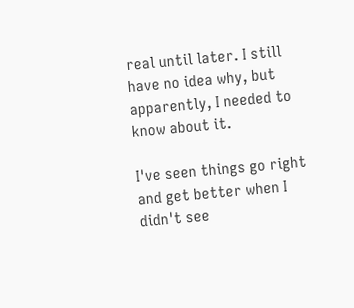real until later. I still have no idea why, but apparently, I needed to know about it.

I've seen things go right and get better when I didn't see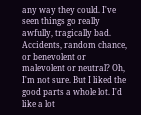any way they could. I've seen things go really awfully, tragically bad. Accidents, random chance, or benevolent or malevolent or neutral? Oh, I'm not sure. But I liked the good parts a whole lot. I'd like a lot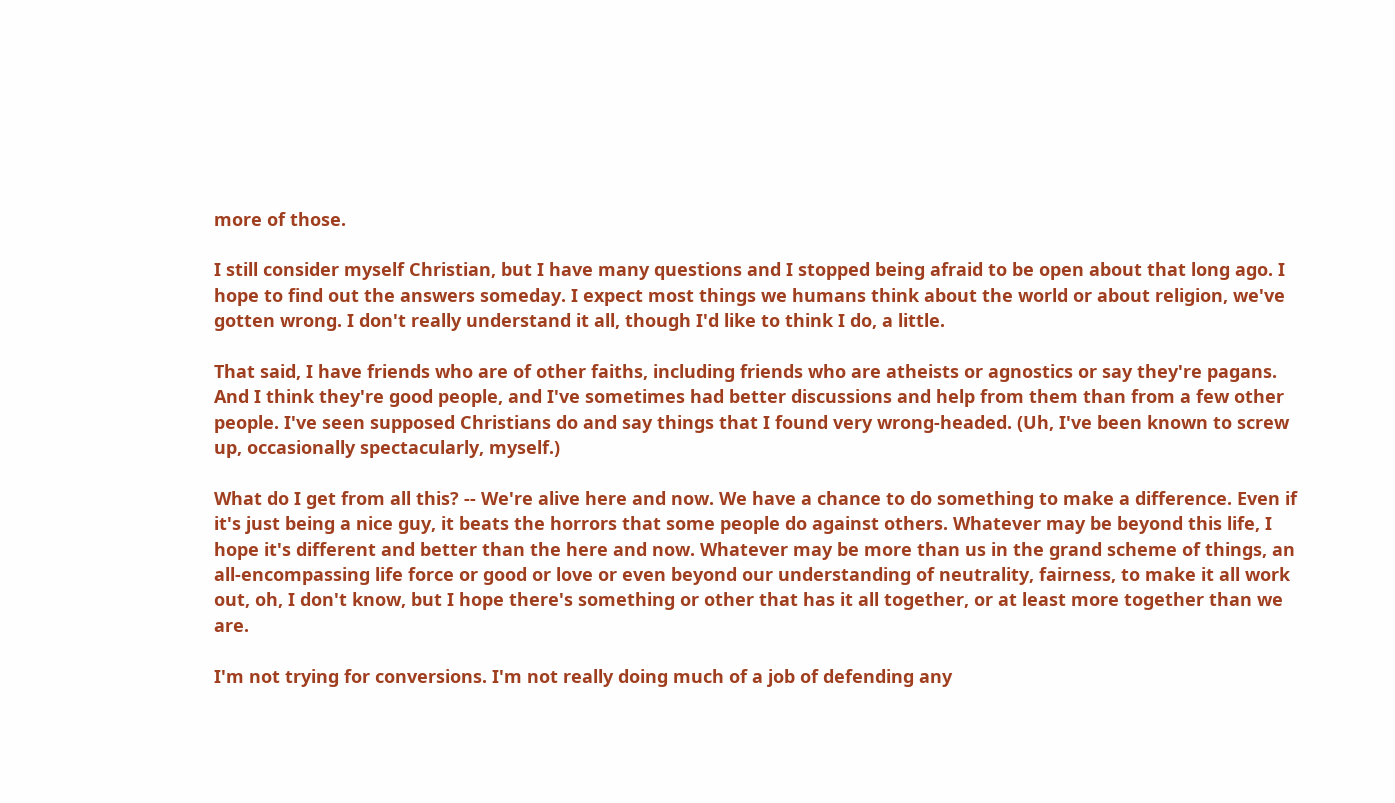more of those.

I still consider myself Christian, but I have many questions and I stopped being afraid to be open about that long ago. I hope to find out the answers someday. I expect most things we humans think about the world or about religion, we've gotten wrong. I don't really understand it all, though I'd like to think I do, a little.

That said, I have friends who are of other faiths, including friends who are atheists or agnostics or say they're pagans. And I think they're good people, and I've sometimes had better discussions and help from them than from a few other people. I've seen supposed Christians do and say things that I found very wrong-headed. (Uh, I've been known to screw up, occasionally spectacularly, myself.)

What do I get from all this? -- We're alive here and now. We have a chance to do something to make a difference. Even if it's just being a nice guy, it beats the horrors that some people do against others. Whatever may be beyond this life, I hope it's different and better than the here and now. Whatever may be more than us in the grand scheme of things, an all-encompassing life force or good or love or even beyond our understanding of neutrality, fairness, to make it all work out, oh, I don't know, but I hope there's something or other that has it all together, or at least more together than we are.

I'm not trying for conversions. I'm not really doing much of a job of defending any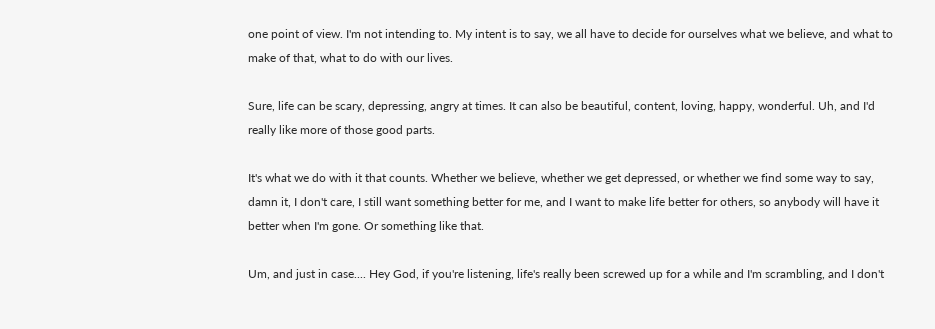one point of view. I'm not intending to. My intent is to say, we all have to decide for ourselves what we believe, and what to make of that, what to do with our lives.

Sure, life can be scary, depressing, angry at times. It can also be beautiful, content, loving, happy, wonderful. Uh, and I'd really like more of those good parts.

It's what we do with it that counts. Whether we believe, whether we get depressed, or whether we find some way to say, damn it, I don't care, I still want something better for me, and I want to make life better for others, so anybody will have it better when I'm gone. Or something like that.

Um, and just in case.... Hey God, if you're listening, life's really been screwed up for a while and I'm scrambling, and I don't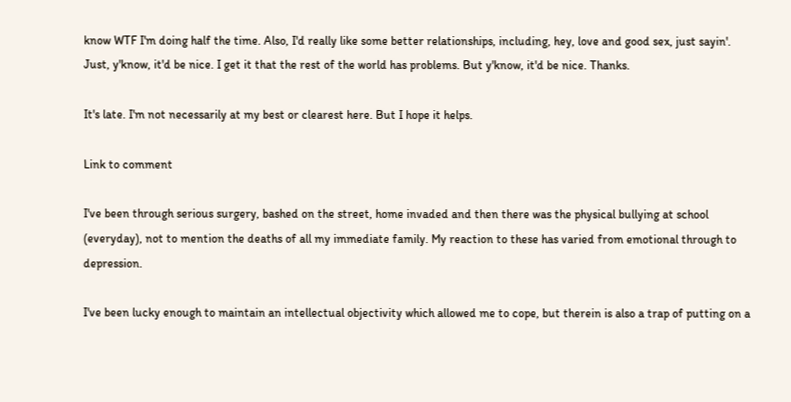know WTF I'm doing half the time. Also, I'd really like some better relationships, including, hey, love and good sex, just sayin'. Just, y'know, it'd be nice. I get it that the rest of the world has problems. But y'know, it'd be nice. Thanks.

It's late. I'm not necessarily at my best or clearest here. But I hope it helps.

Link to comment

I've been through serious surgery, bashed on the street, home invaded and then there was the physical bullying at school (everyday), not to mention the deaths of all my immediate family. My reaction to these has varied from emotional through to depression.

I've been lucky enough to maintain an intellectual objectivity which allowed me to cope, but therein is also a trap of putting on a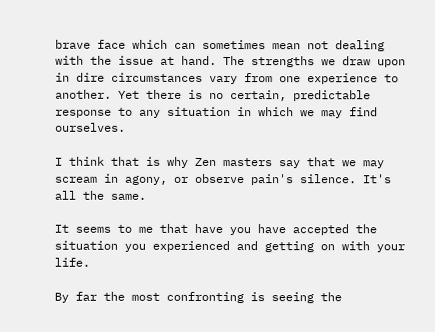brave face which can sometimes mean not dealing with the issue at hand. The strengths we draw upon in dire circumstances vary from one experience to another. Yet there is no certain, predictable response to any situation in which we may find ourselves.

I think that is why Zen masters say that we may scream in agony, or observe pain's silence. It's all the same.

It seems to me that have you have accepted the situation you experienced and getting on with your life.

By far the most confronting is seeing the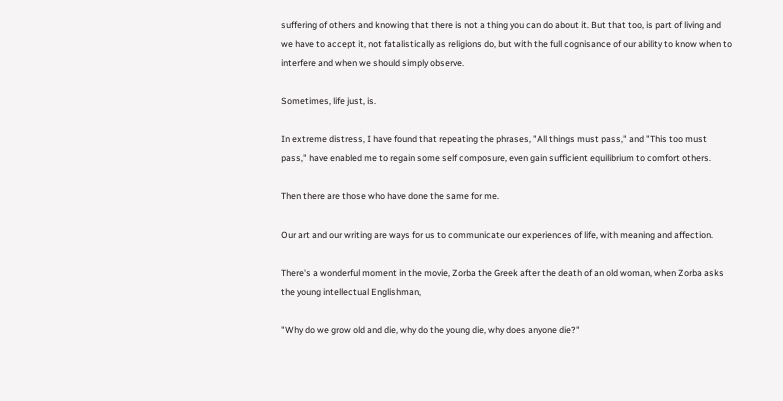suffering of others and knowing that there is not a thing you can do about it. But that too, is part of living and we have to accept it, not fatalistically as religions do, but with the full cognisance of our ability to know when to interfere and when we should simply observe.

Sometimes, life just, is.

In extreme distress, I have found that repeating the phrases, "All things must pass," and "This too must pass," have enabled me to regain some self composure, even gain sufficient equilibrium to comfort others.

Then there are those who have done the same for me.

Our art and our writing are ways for us to communicate our experiences of life, with meaning and affection.

There's a wonderful moment in the movie, Zorba the Greek after the death of an old woman, when Zorba asks the young intellectual Englishman,

"Why do we grow old and die, why do the young die, why does anyone die?"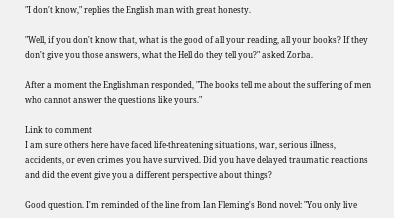"I don't know," replies the English man with great honesty.

"Well, if you don't know that, what is the good of all your reading, all your books? If they don't give you those answers, what the Hell do they tell you?" asked Zorba.

After a moment the Englishman responded, "The books tell me about the suffering of men who cannot answer the questions like yours."

Link to comment
I am sure others here have faced life-threatening situations, war, serious illness, accidents, or even crimes you have survived. Did you have delayed traumatic reactions and did the event give you a different perspective about things?

Good question. I'm reminded of the line from Ian Fleming's Bond novel: "You only live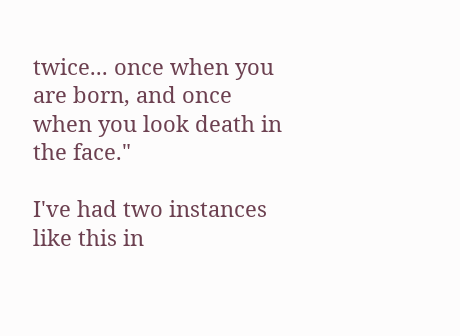twice... once when you are born, and once when you look death in the face."

I've had two instances like this in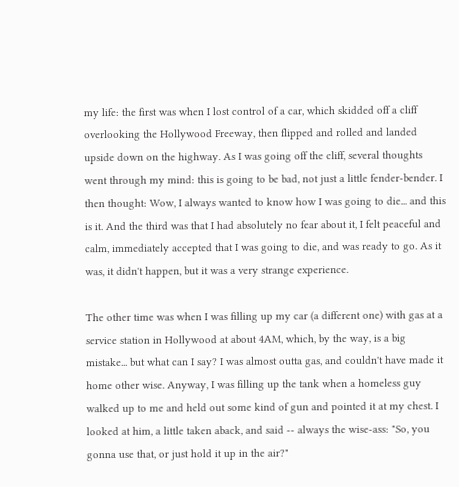my life: the first was when I lost control of a car, which skidded off a cliff overlooking the Hollywood Freeway, then flipped and rolled and landed upside down on the highway. As I was going off the cliff, several thoughts went through my mind: this is going to be bad, not just a little fender-bender. I then thought: Wow, I always wanted to know how I was going to die... and this is it. And the third was that I had absolutely no fear about it, I felt peaceful and calm, immediately accepted that I was going to die, and was ready to go. As it was, it didn't happen, but it was a very strange experience.

The other time was when I was filling up my car (a different one) with gas at a service station in Hollywood at about 4AM, which, by the way, is a big mistake... but what can I say? I was almost outta gas, and couldn't have made it home other wise. Anyway, I was filling up the tank when a homeless guy walked up to me and held out some kind of gun and pointed it at my chest. I looked at him, a little taken aback, and said -- always the wise-ass: "So, you gonna use that, or just hold it up in the air?"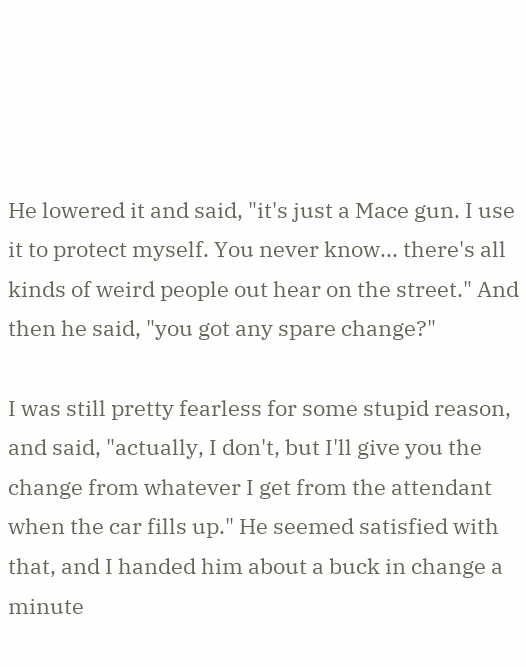He lowered it and said, "it's just a Mace gun. I use it to protect myself. You never know... there's all kinds of weird people out hear on the street." And then he said, "you got any spare change?"

I was still pretty fearless for some stupid reason, and said, "actually, I don't, but I'll give you the change from whatever I get from the attendant when the car fills up." He seemed satisfied with that, and I handed him about a buck in change a minute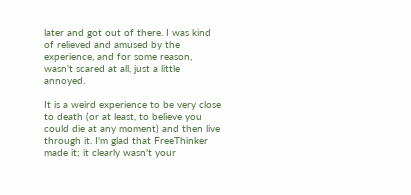later and got out of there. I was kind of relieved and amused by the experience, and for some reason, wasn't scared at all, just a little annoyed.

It is a weird experience to be very close to death (or at least, to believe you could die at any moment) and then live through it. I'm glad that FreeThinker made it; it clearly wasn't your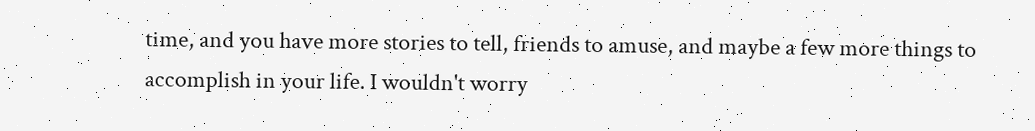time, and you have more stories to tell, friends to amuse, and maybe a few more things to accomplish in your life. I wouldn't worry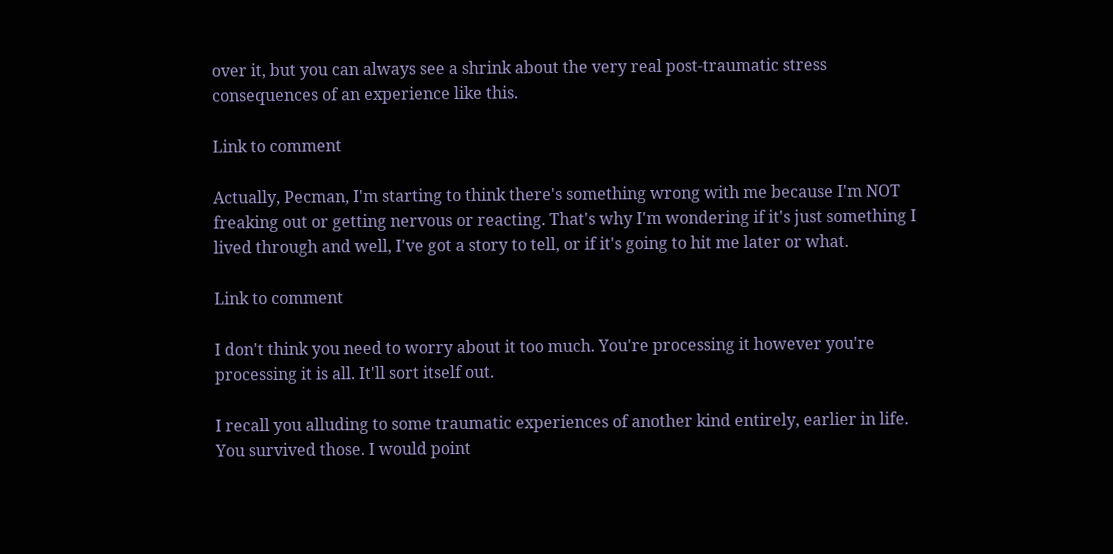over it, but you can always see a shrink about the very real post-traumatic stress consequences of an experience like this.

Link to comment

Actually, Pecman, I'm starting to think there's something wrong with me because I'm NOT freaking out or getting nervous or reacting. That's why I'm wondering if it's just something I lived through and well, I've got a story to tell, or if it's going to hit me later or what.

Link to comment

I don't think you need to worry about it too much. You're processing it however you're processing it is all. It'll sort itself out.

I recall you alluding to some traumatic experiences of another kind entirely, earlier in life. You survived those. I would point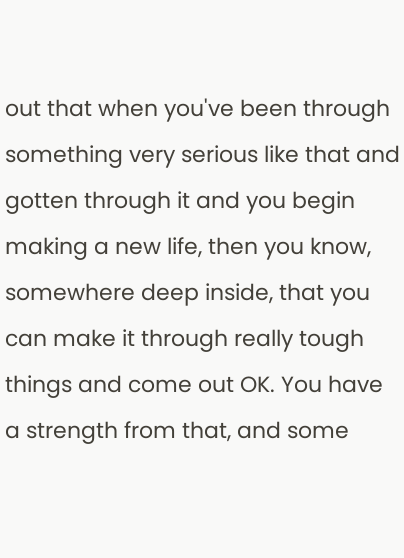out that when you've been through something very serious like that and gotten through it and you begin making a new life, then you know, somewhere deep inside, that you can make it through really tough things and come out OK. You have a strength from that, and some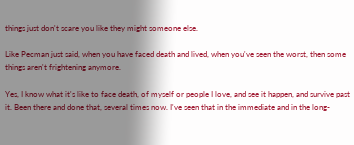things just don't scare you like they might someone else.

Like Pecman just said, when you have faced death and lived, when you've seen the worst, then some things aren't frightening anymore.

Yes, I know what it's like to face death, of myself or people I love, and see it happen, and survive past it. Been there and done that, several times now. I've seen that in the immediate and in the long-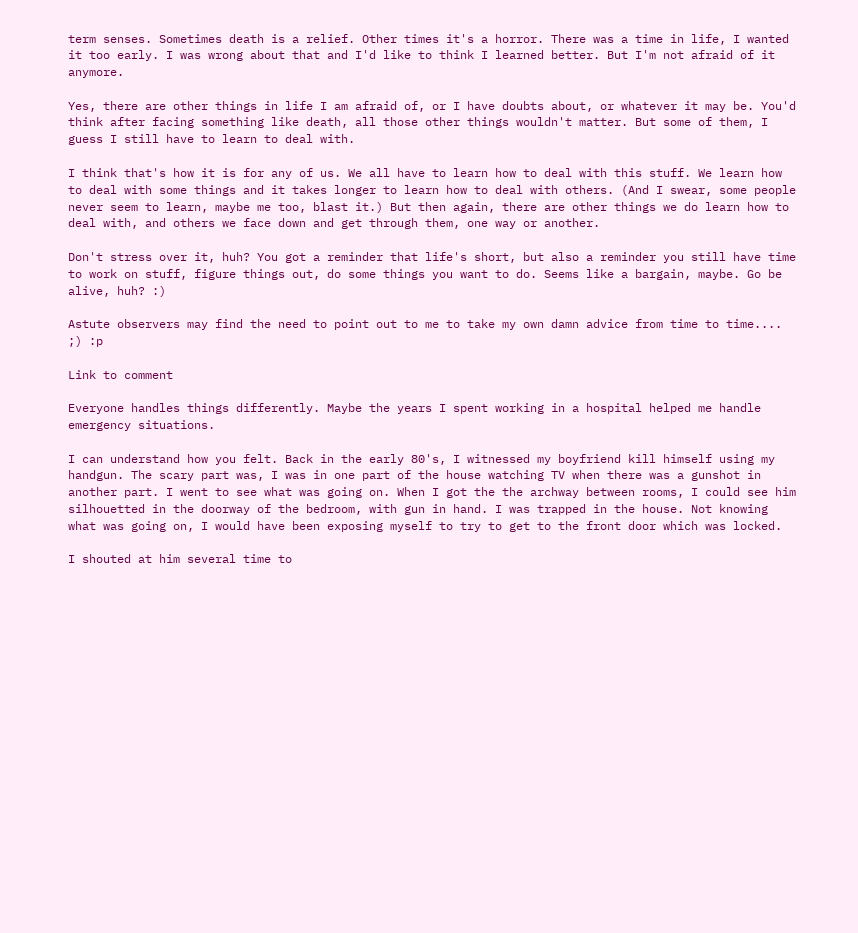term senses. Sometimes death is a relief. Other times it's a horror. There was a time in life, I wanted it too early. I was wrong about that and I'd like to think I learned better. But I'm not afraid of it anymore.

Yes, there are other things in life I am afraid of, or I have doubts about, or whatever it may be. You'd think after facing something like death, all those other things wouldn't matter. But some of them, I guess I still have to learn to deal with.

I think that's how it is for any of us. We all have to learn how to deal with this stuff. We learn how to deal with some things and it takes longer to learn how to deal with others. (And I swear, some people never seem to learn, maybe me too, blast it.) But then again, there are other things we do learn how to deal with, and others we face down and get through them, one way or another.

Don't stress over it, huh? You got a reminder that life's short, but also a reminder you still have time to work on stuff, figure things out, do some things you want to do. Seems like a bargain, maybe. Go be alive, huh? :)

Astute observers may find the need to point out to me to take my own damn advice from time to time.... ;) :p

Link to comment

Everyone handles things differently. Maybe the years I spent working in a hospital helped me handle emergency situations.

I can understand how you felt. Back in the early 80's, I witnessed my boyfriend kill himself using my handgun. The scary part was, I was in one part of the house watching TV when there was a gunshot in another part. I went to see what was going on. When I got the the archway between rooms, I could see him silhouetted in the doorway of the bedroom, with gun in hand. I was trapped in the house. Not knowing what was going on, I would have been exposing myself to try to get to the front door which was locked.

I shouted at him several time to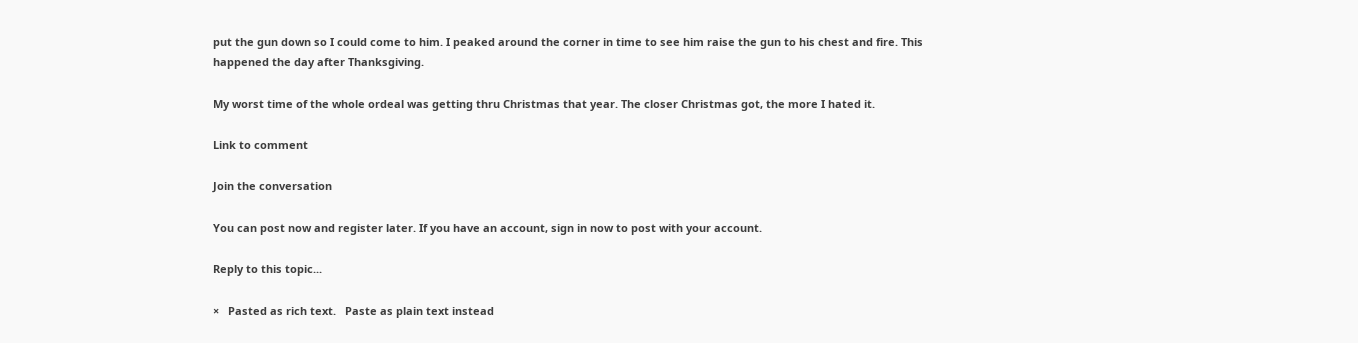put the gun down so I could come to him. I peaked around the corner in time to see him raise the gun to his chest and fire. This happened the day after Thanksgiving.

My worst time of the whole ordeal was getting thru Christmas that year. The closer Christmas got, the more I hated it.

Link to comment

Join the conversation

You can post now and register later. If you have an account, sign in now to post with your account.

Reply to this topic...

×   Pasted as rich text.   Paste as plain text instead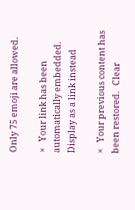Only 75 emoji are allowed.

×   Your link has been automatically embedded.   Display as a link instead

×   Your previous content has been restored.   Clear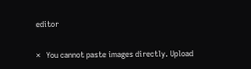editor

×   You cannot paste images directly. Upload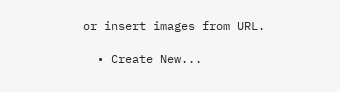or insert images from URL.

  • Create New...